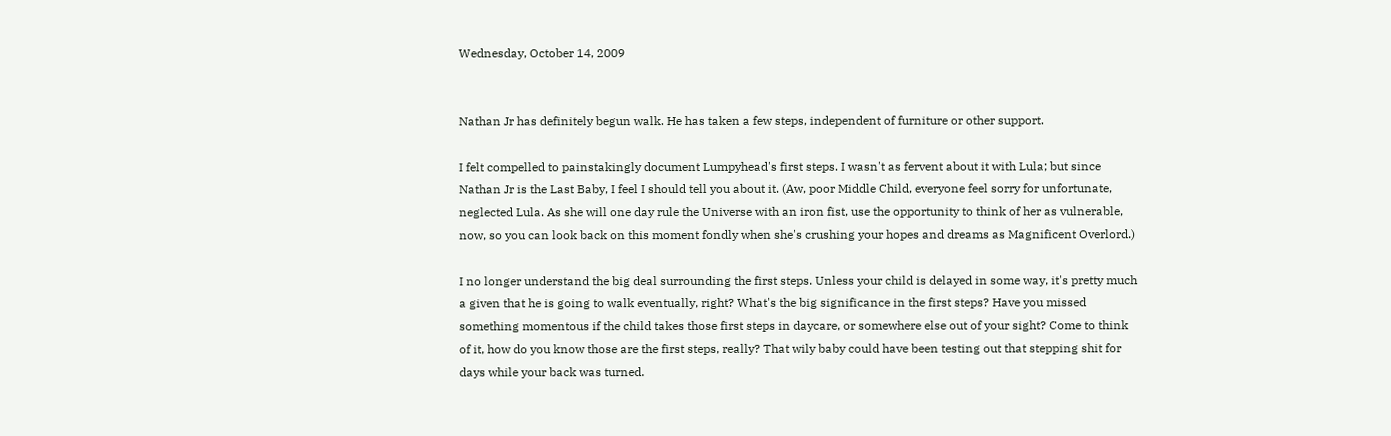Wednesday, October 14, 2009


Nathan Jr has definitely begun walk. He has taken a few steps, independent of furniture or other support.

I felt compelled to painstakingly document Lumpyhead's first steps. I wasn't as fervent about it with Lula; but since Nathan Jr is the Last Baby, I feel I should tell you about it. (Aw, poor Middle Child, everyone feel sorry for unfortunate, neglected Lula. As she will one day rule the Universe with an iron fist, use the opportunity to think of her as vulnerable, now, so you can look back on this moment fondly when she's crushing your hopes and dreams as Magnificent Overlord.)

I no longer understand the big deal surrounding the first steps. Unless your child is delayed in some way, it's pretty much a given that he is going to walk eventually, right? What's the big significance in the first steps? Have you missed something momentous if the child takes those first steps in daycare, or somewhere else out of your sight? Come to think of it, how do you know those are the first steps, really? That wily baby could have been testing out that stepping shit for days while your back was turned.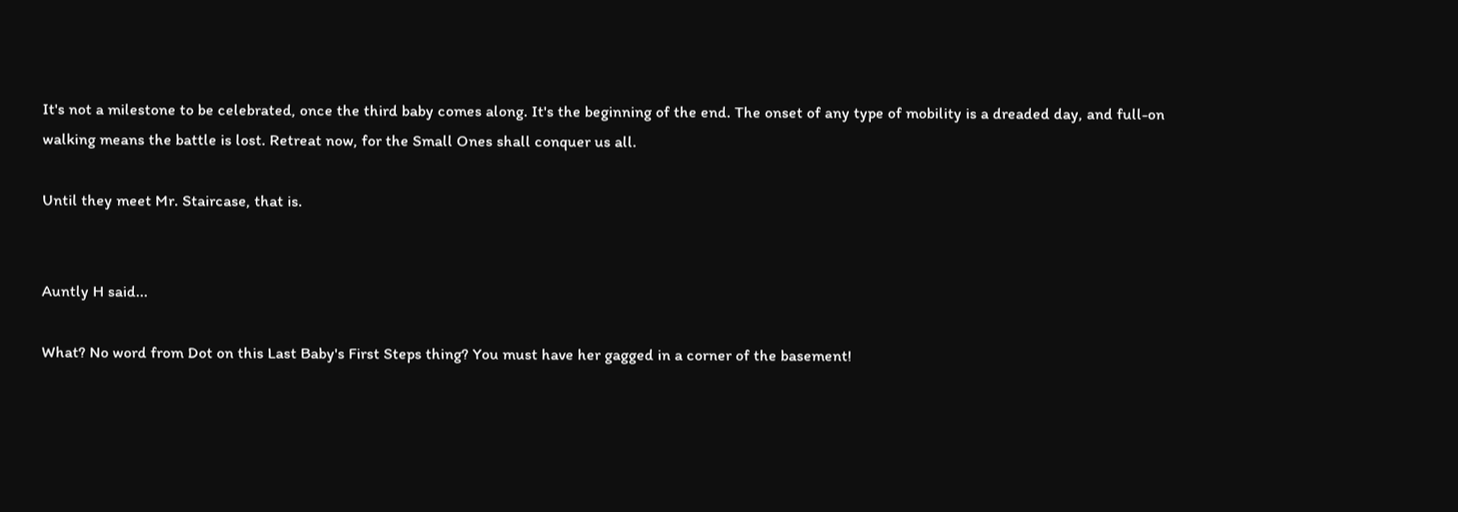It's not a milestone to be celebrated, once the third baby comes along. It's the beginning of the end. The onset of any type of mobility is a dreaded day, and full-on walking means the battle is lost. Retreat now, for the Small Ones shall conquer us all.

Until they meet Mr. Staircase, that is.


Auntly H said...

What? No word from Dot on this Last Baby's First Steps thing? You must have her gagged in a corner of the basement!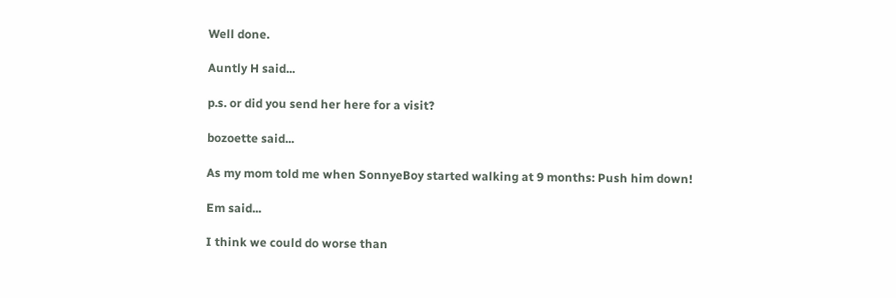Well done.

Auntly H said...

p.s. or did you send her here for a visit?

bozoette said...

As my mom told me when SonnyeBoy started walking at 9 months: Push him down!

Em said...

I think we could do worse than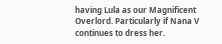having Lula as our Magnificent Overlord. Particularly if Nana V continues to dress her.